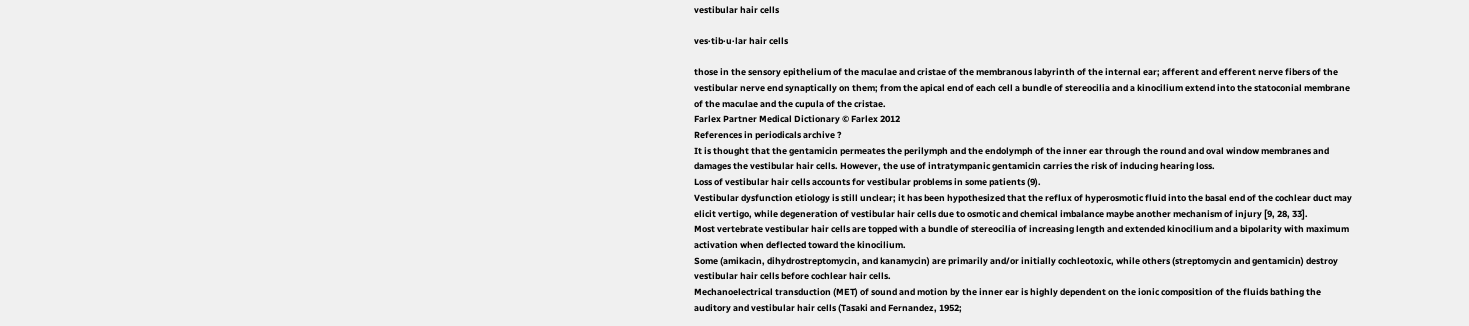vestibular hair cells

ves·tib·u·lar hair cells

those in the sensory epithelium of the maculae and cristae of the membranous labyrinth of the internal ear; afferent and efferent nerve fibers of the vestibular nerve end synaptically on them; from the apical end of each cell a bundle of stereocilia and a kinocilium extend into the statoconial membrane of the maculae and the cupula of the cristae.
Farlex Partner Medical Dictionary © Farlex 2012
References in periodicals archive ?
It is thought that the gentamicin permeates the perilymph and the endolymph of the inner ear through the round and oval window membranes and damages the vestibular hair cells. However, the use of intratympanic gentamicin carries the risk of inducing hearing loss.
Loss of vestibular hair cells accounts for vestibular problems in some patients (9).
Vestibular dysfunction etiology is still unclear; it has been hypothesized that the reflux of hyperosmotic fluid into the basal end of the cochlear duct may elicit vertigo, while degeneration of vestibular hair cells due to osmotic and chemical imbalance maybe another mechanism of injury [9, 28, 33].
Most vertebrate vestibular hair cells are topped with a bundle of stereocilia of increasing length and extended kinocilium and a bipolarity with maximum activation when deflected toward the kinocilium.
Some (amikacin, dihydrostreptomycin, and kanamycin) are primarily and/or initially cochleotoxic, while others (streptomycin and gentamicin) destroy vestibular hair cells before cochlear hair cells.
Mechanoelectrical transduction (MET) of sound and motion by the inner ear is highly dependent on the ionic composition of the fluids bathing the auditory and vestibular hair cells (Tasaki and Fernandez, 1952;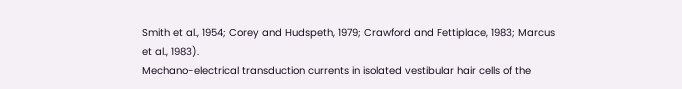Smith et al., 1954; Corey and Hudspeth, 1979; Crawford and Fettiplace, 1983; Marcus et al., 1983).
Mechano-electrical transduction currents in isolated vestibular hair cells of the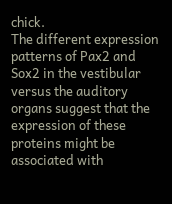chick.
The different expression patterns of Pax2 and Sox2 in the vestibular versus the auditory organs suggest that the expression of these proteins might be associated with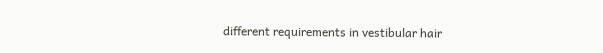different requirements in vestibular hair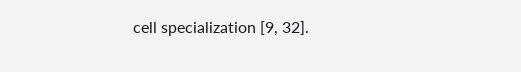cell specialization [9, 32].